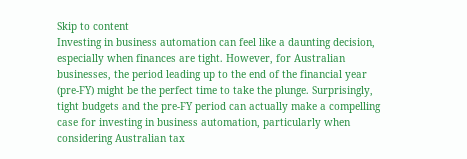Skip to content
Investing in business automation can feel like a daunting decision, especially when finances are tight. However, for Australian businesses, the period leading up to the end of the financial year (pre-FY) might be the perfect time to take the plunge. Surprisingly, tight budgets and the pre-FY period can actually make a compelling case for investing in business automation, particularly when considering Australian tax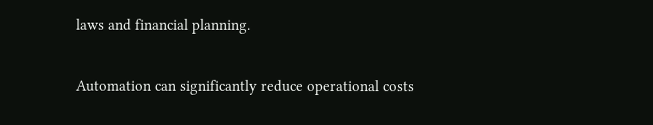laws and financial planning.

Automation can significantly reduce operational costs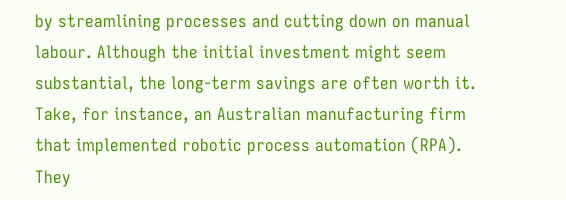by streamlining processes and cutting down on manual labour. Although the initial investment might seem substantial, the long-term savings are often worth it. Take, for instance, an Australian manufacturing firm that implemented robotic process automation (RPA). They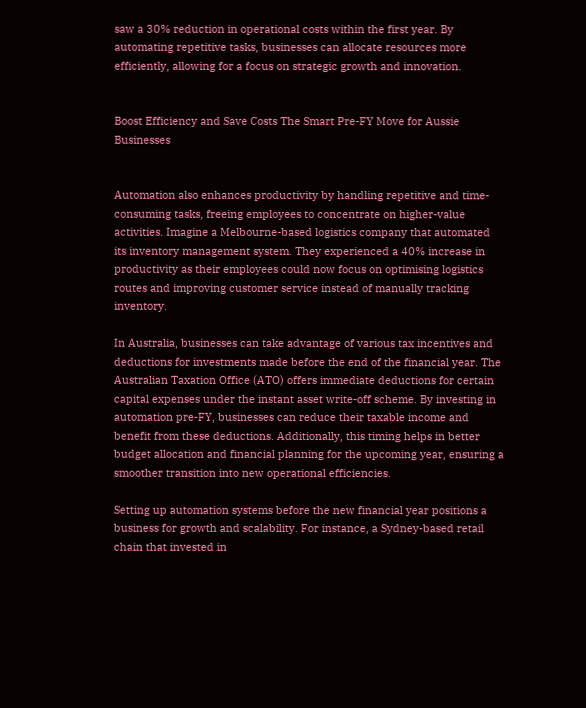saw a 30% reduction in operational costs within the first year. By automating repetitive tasks, businesses can allocate resources more efficiently, allowing for a focus on strategic growth and innovation.


Boost Efficiency and Save Costs The Smart Pre-FY Move for Aussie Businesses


Automation also enhances productivity by handling repetitive and time-consuming tasks, freeing employees to concentrate on higher-value activities. Imagine a Melbourne-based logistics company that automated its inventory management system. They experienced a 40% increase in productivity as their employees could now focus on optimising logistics routes and improving customer service instead of manually tracking inventory.

In Australia, businesses can take advantage of various tax incentives and deductions for investments made before the end of the financial year. The Australian Taxation Office (ATO) offers immediate deductions for certain capital expenses under the instant asset write-off scheme. By investing in automation pre-FY, businesses can reduce their taxable income and benefit from these deductions. Additionally, this timing helps in better budget allocation and financial planning for the upcoming year, ensuring a smoother transition into new operational efficiencies.

Setting up automation systems before the new financial year positions a business for growth and scalability. For instance, a Sydney-based retail chain that invested in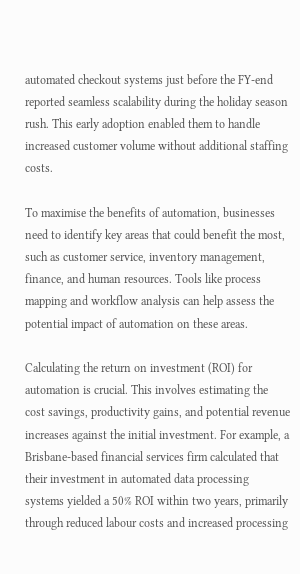automated checkout systems just before the FY-end reported seamless scalability during the holiday season rush. This early adoption enabled them to handle increased customer volume without additional staffing costs.

To maximise the benefits of automation, businesses need to identify key areas that could benefit the most, such as customer service, inventory management, finance, and human resources. Tools like process mapping and workflow analysis can help assess the potential impact of automation on these areas.

Calculating the return on investment (ROI) for automation is crucial. This involves estimating the cost savings, productivity gains, and potential revenue increases against the initial investment. For example, a Brisbane-based financial services firm calculated that their investment in automated data processing systems yielded a 50% ROI within two years, primarily through reduced labour costs and increased processing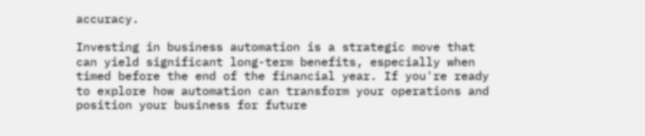accuracy.

Investing in business automation is a strategic move that can yield significant long-term benefits, especially when timed before the end of the financial year. If you're ready to explore how automation can transform your operations and position your business for future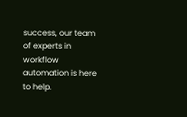success, our team of experts in workflow automation is here to help.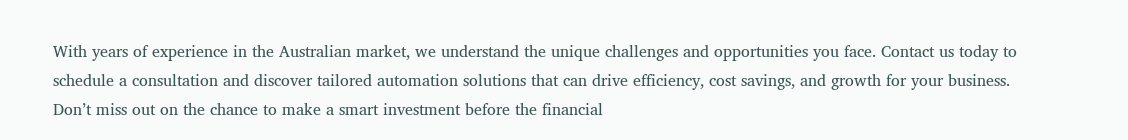With years of experience in the Australian market, we understand the unique challenges and opportunities you face. Contact us today to schedule a consultation and discover tailored automation solutions that can drive efficiency, cost savings, and growth for your business. Don’t miss out on the chance to make a smart investment before the financial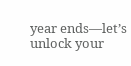year ends—let’s unlock your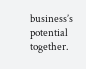business’s potential together.